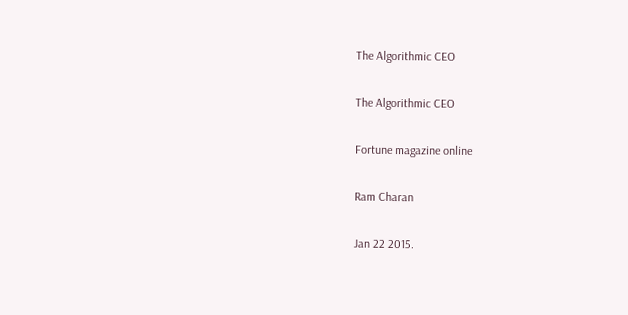The Algorithmic CEO

The Algorithmic CEO

Fortune magazine online

Ram Charan

Jan 22 2015.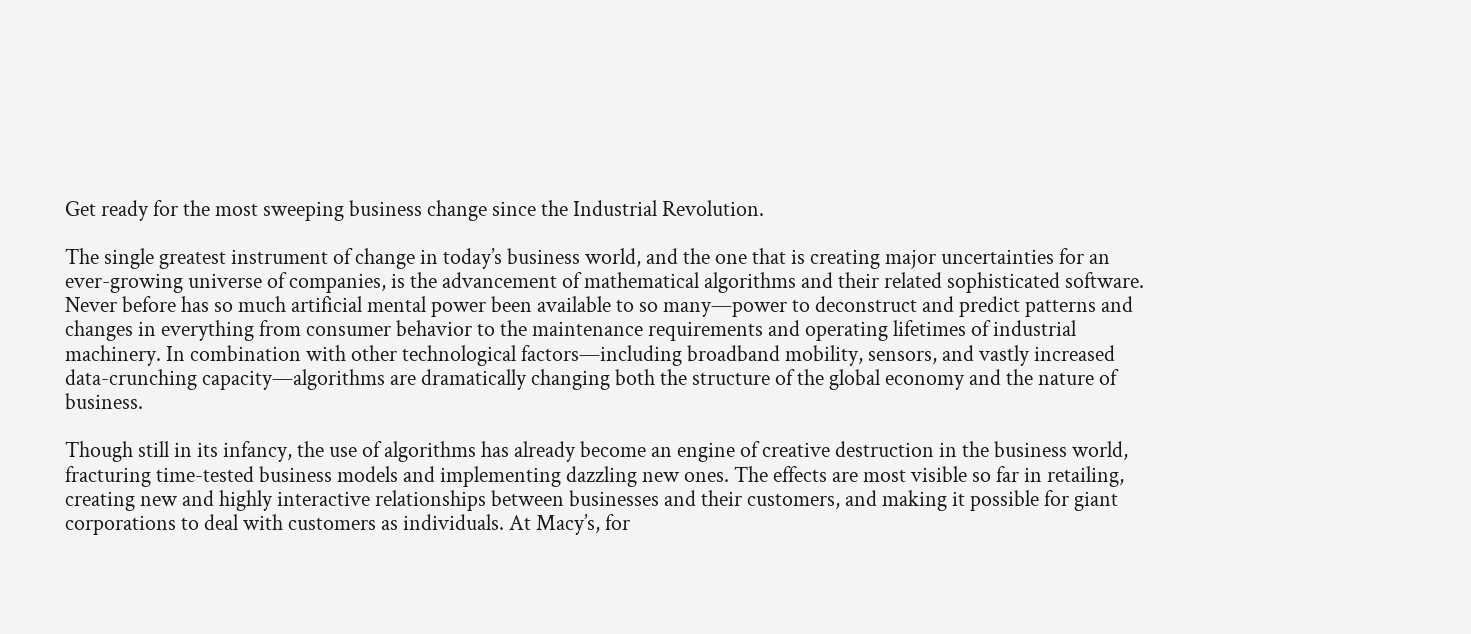Get ready for the most sweeping business change since the Industrial Revolution.

The single greatest instrument of change in today’s business world, and the one that is creating major uncertainties for an ever-growing universe of companies, is the advancement of mathematical algorithms and their related sophisticated software. Never before has so much artificial mental power been available to so many—power to deconstruct and predict patterns and changes in everything from consumer behavior to the maintenance requirements and operating lifetimes of industrial machinery. In combination with other technological factors—including broadband mobility, sensors, and vastly increased data-crunching capacity—algorithms are dramatically changing both the structure of the global economy and the nature of business.

Though still in its infancy, the use of algorithms has already become an engine of creative destruction in the business world, fracturing time-tested business models and implementing dazzling new ones. The effects are most visible so far in retailing, creating new and highly interactive relationships between businesses and their customers, and making it possible for giant corporations to deal with customers as individuals. At Macy’s, for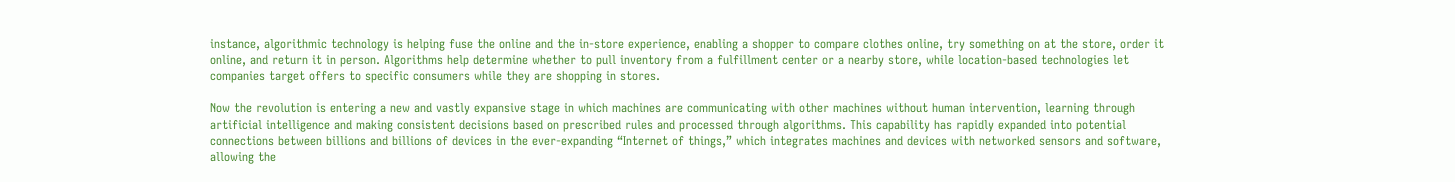instance, algorithmic technology is helping fuse the online and the in-store experience, enabling a shopper to compare clothes online, try something on at the store, order it online, and return it in person. Algorithms help determine whether to pull inventory from a fulfillment center or a nearby store, while location-based technologies let companies target offers to specific consumers while they are shopping in stores.

Now the revolution is entering a new and vastly expansive stage in which machines are communicating with other machines without human intervention, learning through artificial intelligence and making consistent decisions based on prescribed rules and processed through algorithms. This capability has rapidly expanded into potential connections between billions and billions of devices in the ever-expanding “Internet of things,” which integrates machines and devices with networked sensors and software, allowing the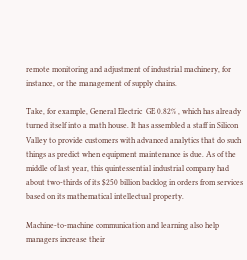remote monitoring and adjustment of industrial machinery, for instance, or the management of supply chains.

Take, for example, General Electric  GE 0.82% , which has already turned itself into a math house. It has assembled a staff in Silicon Valley to provide customers with advanced analytics that do such things as predict when equipment maintenance is due. As of the middle of last year, this quintessential industrial company had about two-thirds of its $250 billion backlog in orders from services based on its mathematical intellectual property.

Machine-to-machine communication and learning also help managers increase their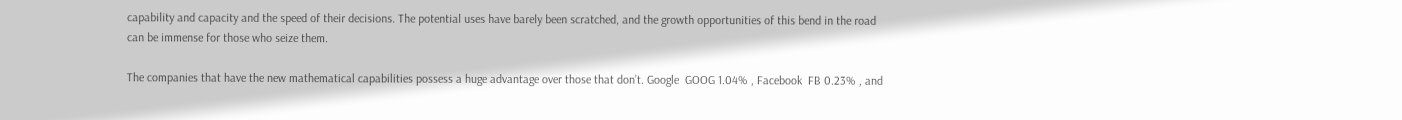capability and capacity and the speed of their decisions. The potential uses have barely been scratched, and the growth opportunities of this bend in the road can be immense for those who seize them.

The companies that have the new mathematical capabilities possess a huge advantage over those that don’t. Google  GOOG 1.04% , Facebook  FB 0.23% , and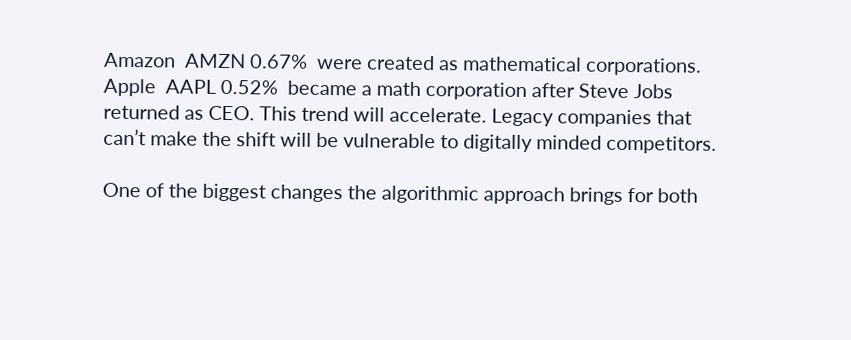Amazon  AMZN 0.67%  were created as mathematical corporations. Apple  AAPL 0.52%  became a math corporation after Steve Jobs returned as CEO. This trend will accelerate. Legacy companies that can’t make the shift will be vulnerable to digitally minded competitors.

One of the biggest changes the algorithmic approach brings for both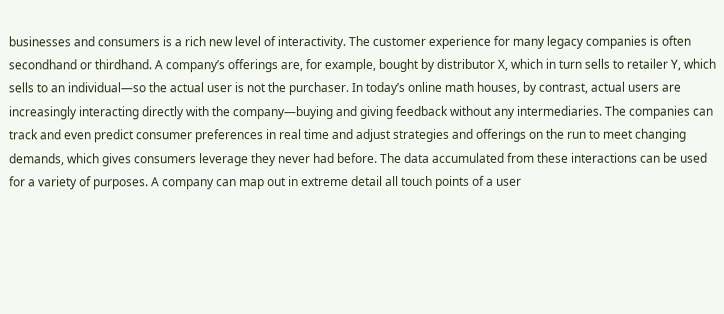businesses and consumers is a rich new level of interactivity. The customer experience for many legacy companies is often secondhand or thirdhand. A company’s offerings are, for example, bought by distributor X, which in turn sells to retailer Y, which sells to an individual—so the actual user is not the purchaser. In today’s online math houses, by contrast, actual users are increasingly interacting directly with the company—buying and giving feedback without any intermediaries. The companies can track and even predict consumer preferences in real time and adjust strategies and offerings on the run to meet changing demands, which gives consumers leverage they never had before. The data accumulated from these interactions can be used for a variety of purposes. A company can map out in extreme detail all touch points of a user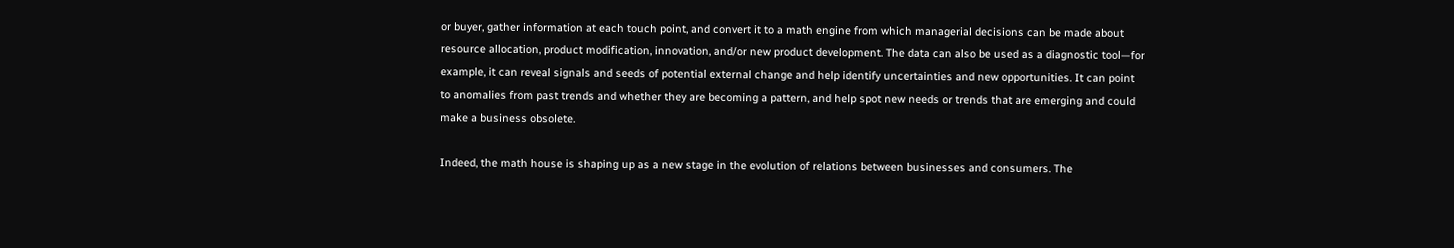or buyer, gather information at each touch point, and convert it to a math engine from which managerial decisions can be made about resource allocation, product modification, innovation, and/or new product development. The data can also be used as a diagnostic tool—for example, it can reveal signals and seeds of potential external change and help identify uncertainties and new opportunities. It can point to anomalies from past trends and whether they are becoming a pattern, and help spot new needs or trends that are emerging and could make a business obsolete.

Indeed, the math house is shaping up as a new stage in the evolution of relations between businesses and consumers. The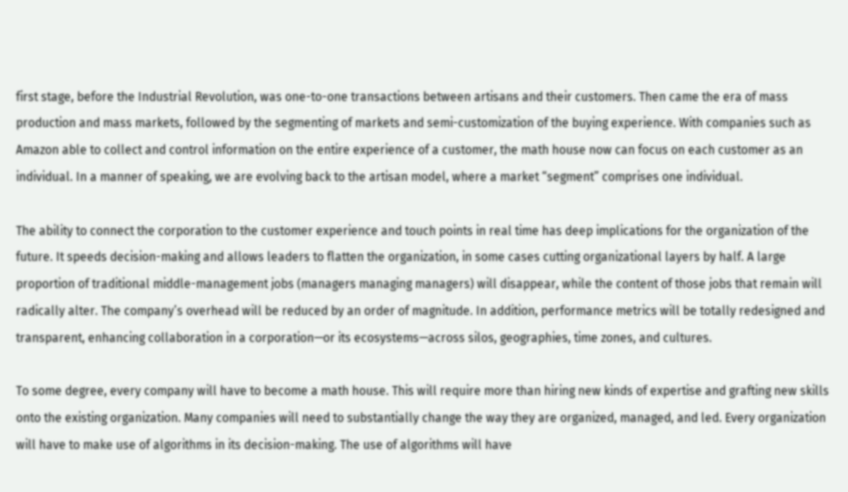first stage, before the Industrial Revolution, was one-to-one transactions between artisans and their customers. Then came the era of mass production and mass markets, followed by the segmenting of markets and semi-customization of the buying experience. With companies such as Amazon able to collect and control information on the entire experience of a customer, the math house now can focus on each customer as an individual. In a manner of speaking, we are evolving back to the artisan model, where a market “segment” comprises one individual.

The ability to connect the corporation to the customer experience and touch points in real time has deep implications for the organization of the future. It speeds decision-making and allows leaders to flatten the organization, in some cases cutting organizational layers by half. A large proportion of traditional middle-management jobs (managers managing managers) will disappear, while the content of those jobs that remain will radically alter. The company’s overhead will be reduced by an order of magnitude. In addition, performance metrics will be totally redesigned and transparent, enhancing collaboration in a corporation—or its ecosystems—across silos, geographies, time zones, and cultures.

To some degree, every company will have to become a math house. This will require more than hiring new kinds of expertise and grafting new skills onto the existing organization. Many companies will need to substantially change the way they are organized, managed, and led. Every organization will have to make use of algorithms in its decision-making. The use of algorithms will have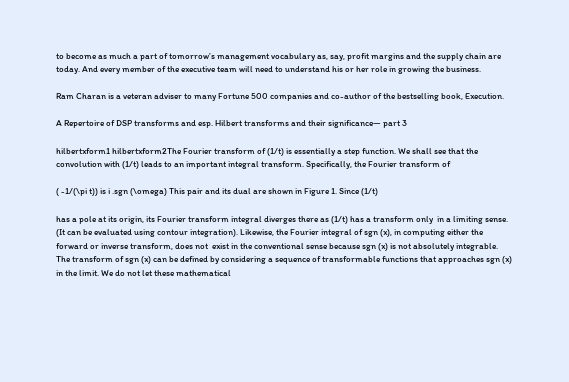to become as much a part of tomorrow’s management vocabulary as, say, profit margins and the supply chain are today. And every member of the executive team will need to understand his or her role in growing the business.

Ram Charan is a veteran adviser to many Fortune 500 companies and co-author of the bestselling book, Execution.

A Repertoire of DSP transforms and esp. Hilbert transforms and their significance— part 3

hilbertxform1 hilbertxform2The Fourier transform of (1/t) is essentially a step function. We shall see that the convolution with (1/t) leads to an important integral transform. Specifically, the Fourier transform of

( -1/(\pi t)) is i .sgn (\omega) This pair and its dual are shown in Figure 1. Since (1/t)

has a pole at its origin, its Fourier transform integral diverges there as (1/t) has a transform only  in a limiting sense.  (It can be evaluated using contour integration). Likewise, the Fourier integral of sgn (x), in computing either the forward or inverse transform, does not  exist in the conventional sense because sgn (x) is not absolutely integrable. The transform of sgn (x) can be defined by considering a sequence of transformable functions that approaches sgn (x) in the limit. We do not let these mathematical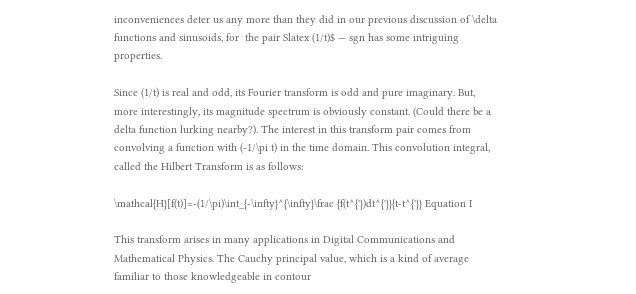inconveniences deter us any more than they did in our previous discussion of \delta functions and sinusoids, for  the pair Slatex (1/t)$ — sgn has some intriguing properties.

Since (1/t) is real and odd, its Fourier transform is odd and pure imaginary. But, more interestingly, its magnitude spectrum is obviously constant. (Could there be a delta function lurking nearby?). The interest in this transform pair comes from convolving a function with (-1/\pi t) in the time domain. This convolution integral, called the Hilbert Transform is as follows:

\mathcal{H}[f(t)]=-(1/\pi)\int_{-\infty}^{\infty}\frac {f(t^{'})dt^{'}}{t-t^{'}} Equation I

This transform arises in many applications in Digital Communications and Mathematical Physics. The Cauchy principal value, which is a kind of average familiar to those knowledgeable in contour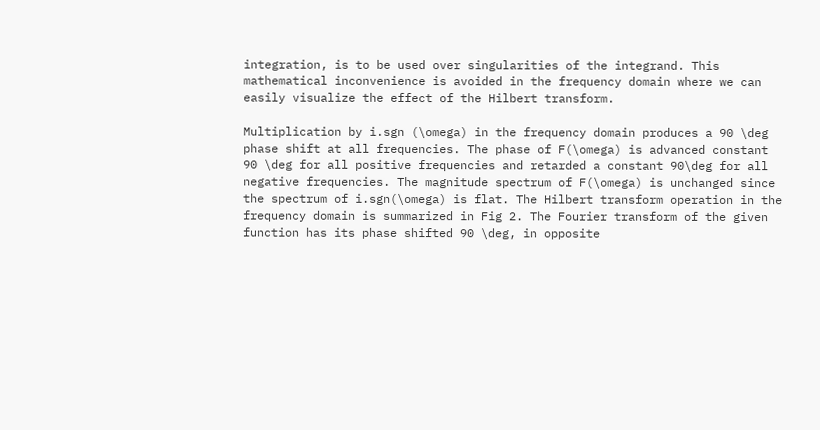integration, is to be used over singularities of the integrand. This mathematical inconvenience is avoided in the frequency domain where we can easily visualize the effect of the Hilbert transform.

Multiplication by i.sgn (\omega) in the frequency domain produces a 90 \deg phase shift at all frequencies. The phase of F(\omega) is advanced constant 90 \deg for all positive frequencies and retarded a constant 90\deg for all negative frequencies. The magnitude spectrum of F(\omega) is unchanged since the spectrum of i.sgn(\omega) is flat. The Hilbert transform operation in the frequency domain is summarized in Fig 2. The Fourier transform of the given function has its phase shifted 90 \deg, in opposite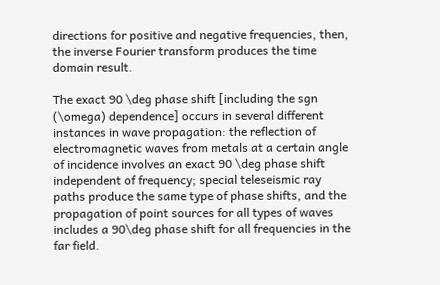directions for positive and negative frequencies, then, the inverse Fourier transform produces the time domain result.

The exact 90 \deg phase shift [including the sgn (\omega) dependence] occurs in several different instances in wave propagation: the reflection of electromagnetic waves from metals at a certain angle of incidence involves an exact 90 \deg phase shift independent of frequency; special teleseismic ray paths produce the same type of phase shifts, and the propagation of point sources for all types of waves includes a 90\deg phase shift for all frequencies in the far field.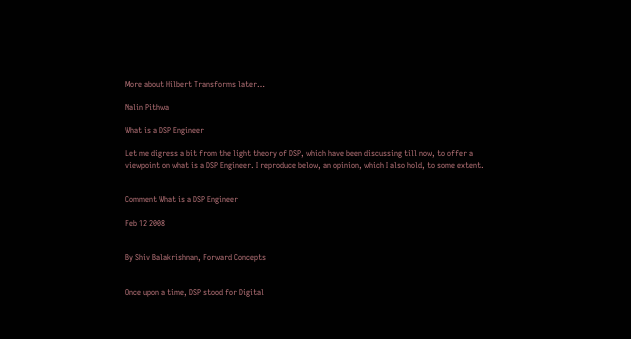More about Hilbert Transforms later…

Nalin Pithwa

What is a DSP Engineer

Let me digress a bit from the light theory of DSP, which have been discussing till now, to offer a viewpoint on what is a DSP Engineer. I reproduce below, an opinion, which I also hold, to some extent.


Comment What is a DSP Engineer

Feb 12 2008


By Shiv Balakrishnan, Forward Concepts


Once upon a time, DSP stood for Digital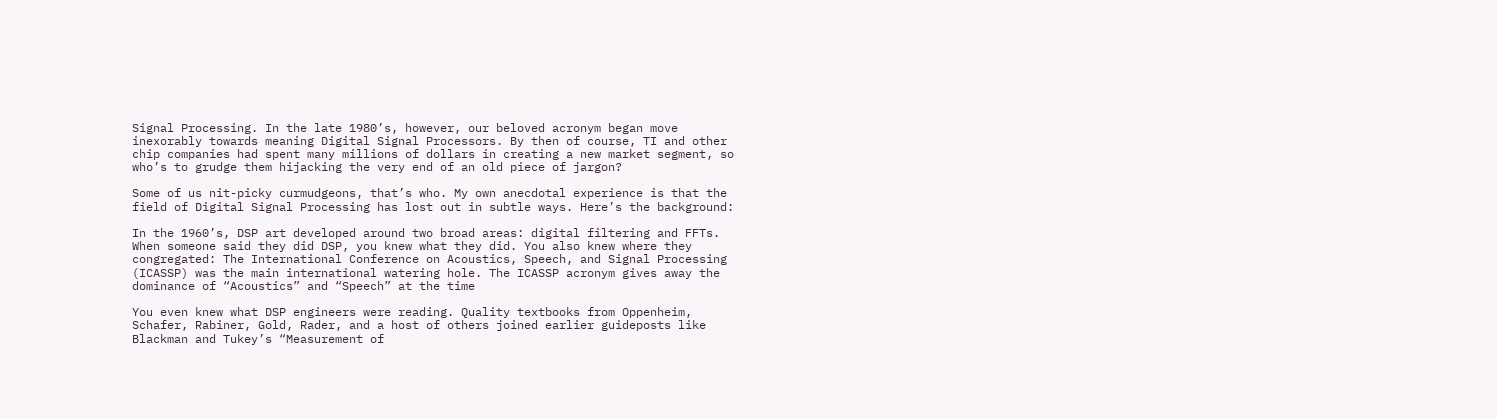Signal Processing. In the late 1980’s, however, our beloved acronym began move inexorably towards meaning Digital Signal Processors. By then of course, TI and other chip companies had spent many millions of dollars in creating a new market segment, so who’s to grudge them hijacking the very end of an old piece of jargon?

Some of us nit-picky curmudgeons, that’s who. My own anecdotal experience is that the field of Digital Signal Processing has lost out in subtle ways. Here’s the background:

In the 1960’s, DSP art developed around two broad areas: digital filtering and FFTs. When someone said they did DSP, you knew what they did. You also knew where they congregated: The International Conference on Acoustics, Speech, and Signal Processing (ICASSP) was the main international watering hole. The ICASSP acronym gives away the dominance of “Acoustics” and “Speech” at the time

You even knew what DSP engineers were reading. Quality textbooks from Oppenheim, Schafer, Rabiner, Gold, Rader, and a host of others joined earlier guideposts like Blackman and Tukey’s “Measurement of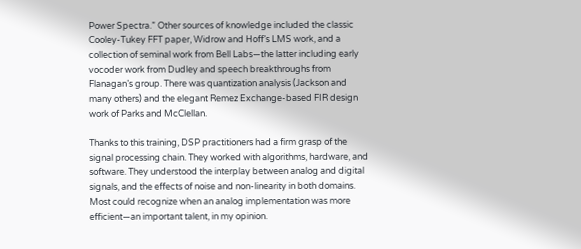Power Spectra.” Other sources of knowledge included the classic Cooley-Tukey FFT paper, Widrow and Hoff’s LMS work, and a collection of seminal work from Bell Labs—the latter including early vocoder work from Dudley and speech breakthroughs from Flanagan’s group. There was quantization analysis (Jackson and many others) and the elegant Remez Exchange-based FIR design work of Parks and McClellan.

Thanks to this training, DSP practitioners had a firm grasp of the signal processing chain. They worked with algorithms, hardware, and software. They understood the interplay between analog and digital signals, and the effects of noise and non-linearity in both domains. Most could recognize when an analog implementation was more efficient—an important talent, in my opinion.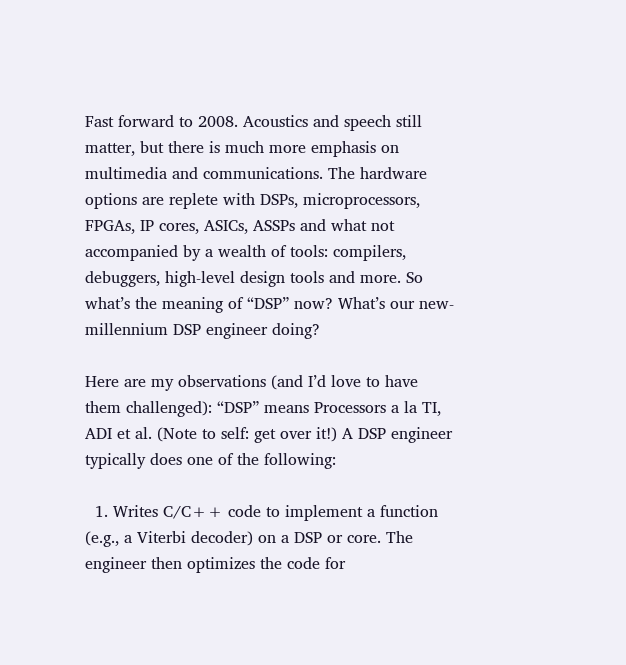Fast forward to 2008. Acoustics and speech still matter, but there is much more emphasis on multimedia and communications. The hardware options are replete with DSPs, microprocessors, FPGAs, IP cores, ASICs, ASSPs and what not accompanied by a wealth of tools: compilers, debuggers, high-level design tools and more. So what’s the meaning of “DSP” now? What’s our new-millennium DSP engineer doing?

Here are my observations (and I’d love to have them challenged): “DSP” means Processors a la TI, ADI et al. (Note to self: get over it!) A DSP engineer typically does one of the following:

  1. Writes C/C++ code to implement a function (e.g., a Viterbi decoder) on a DSP or core. The engineer then optimizes the code for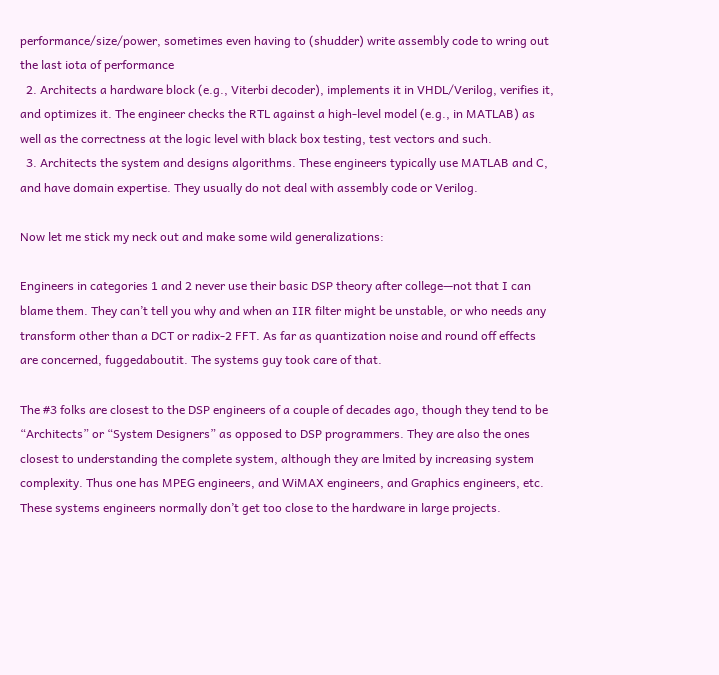performance/size/power, sometimes even having to (shudder) write assembly code to wring out the last iota of performance
  2. Architects a hardware block (e.g., Viterbi decoder), implements it in VHDL/Verilog, verifies it, and optimizes it. The engineer checks the RTL against a high-level model (e.g., in MATLAB) as well as the correctness at the logic level with black box testing, test vectors and such.
  3. Architects the system and designs algorithms. These engineers typically use MATLAB and C, and have domain expertise. They usually do not deal with assembly code or Verilog.

Now let me stick my neck out and make some wild generalizations:

Engineers in categories 1 and 2 never use their basic DSP theory after college—not that I can blame them. They can’t tell you why and when an IIR filter might be unstable, or who needs any transform other than a DCT or radix-2 FFT. As far as quantization noise and round off effects are concerned, fuggedaboutit. The systems guy took care of that.

The #3 folks are closest to the DSP engineers of a couple of decades ago, though they tend to be “Architects” or “System Designers” as opposed to DSP programmers. They are also the ones closest to understanding the complete system, although they are lmited by increasing system complexity. Thus one has MPEG engineers, and WiMAX engineers, and Graphics engineers, etc. These systems engineers normally don’t get too close to the hardware in large projects.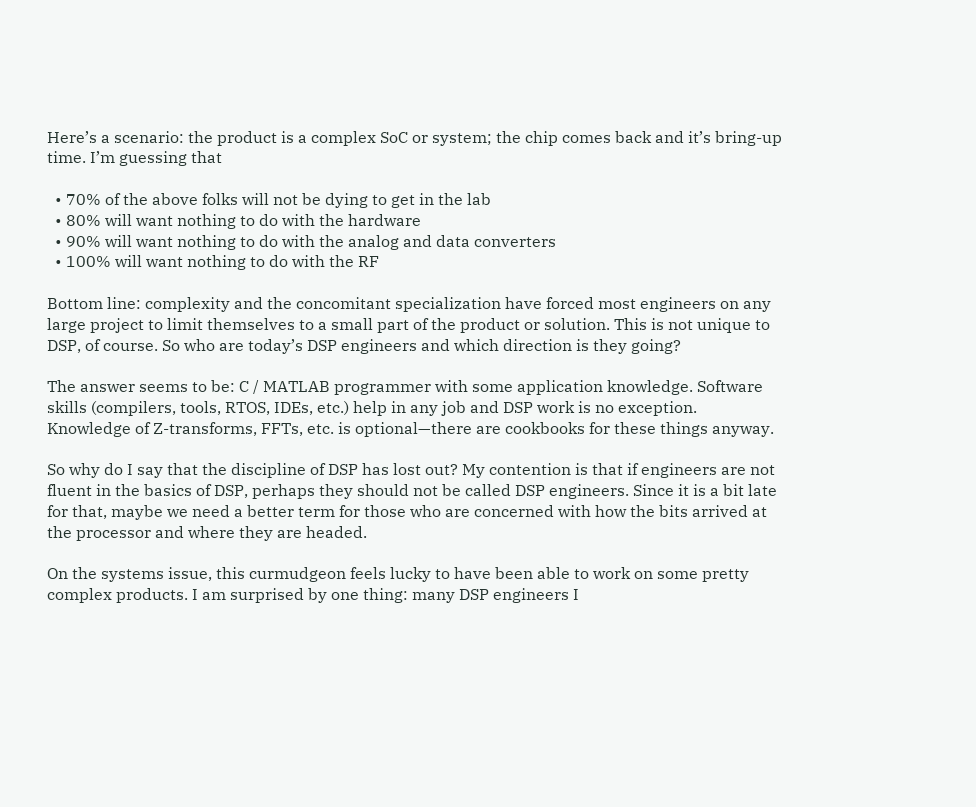Here’s a scenario: the product is a complex SoC or system; the chip comes back and it’s bring-up time. I’m guessing that

  • 70% of the above folks will not be dying to get in the lab
  • 80% will want nothing to do with the hardware
  • 90% will want nothing to do with the analog and data converters
  • 100% will want nothing to do with the RF

Bottom line: complexity and the concomitant specialization have forced most engineers on any large project to limit themselves to a small part of the product or solution. This is not unique to DSP, of course. So who are today’s DSP engineers and which direction is they going?

The answer seems to be: C / MATLAB programmer with some application knowledge. Software skills (compilers, tools, RTOS, IDEs, etc.) help in any job and DSP work is no exception. Knowledge of Z-transforms, FFTs, etc. is optional—there are cookbooks for these things anyway.

So why do I say that the discipline of DSP has lost out? My contention is that if engineers are not fluent in the basics of DSP, perhaps they should not be called DSP engineers. Since it is a bit late for that, maybe we need a better term for those who are concerned with how the bits arrived at the processor and where they are headed.

On the systems issue, this curmudgeon feels lucky to have been able to work on some pretty complex products. I am surprised by one thing: many DSP engineers I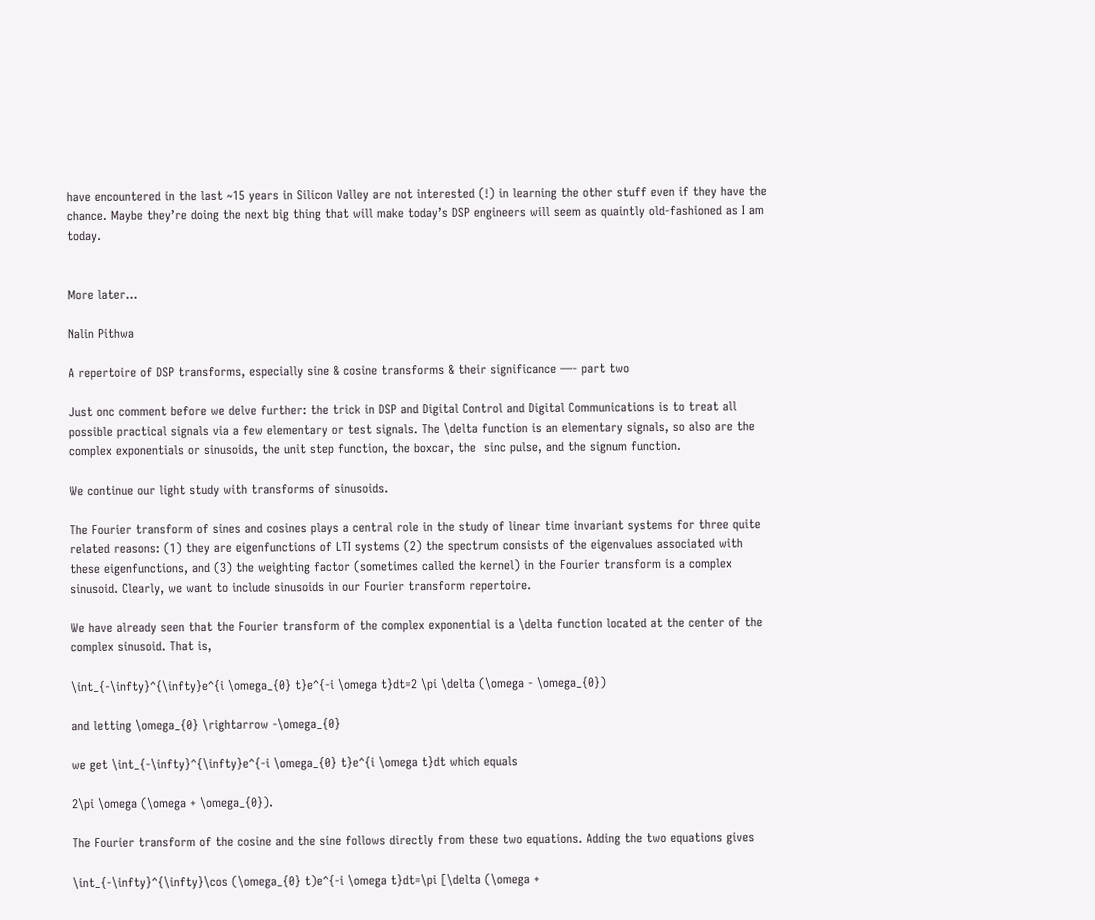have encountered in the last ~15 years in Silicon Valley are not interested (!) in learning the other stuff even if they have the chance. Maybe they’re doing the next big thing that will make today’s DSP engineers will seem as quaintly old-fashioned as I am today.


More later…

Nalin Pithwa

A repertoire of DSP transforms, especially sine & cosine transforms & their significance —- part two

Just onc comment before we delve further: the trick in DSP and Digital Control and Digital Communications is to treat all possible practical signals via a few elementary or test signals. The \delta function is an elementary signals, so also are the complex exponentials or sinusoids, the unit step function, the boxcar, the  sinc pulse, and the signum function.

We continue our light study with transforms of sinusoids.

The Fourier transform of sines and cosines plays a central role in the study of linear time invariant systems for three quite related reasons: (1) they are eigenfunctions of LTI systems (2) the spectrum consists of the eigenvalues associated with these eigenfunctions, and (3) the weighting factor (sometimes called the kernel) in the Fourier transform is a complex sinusoid. Clearly, we want to include sinusoids in our Fourier transform repertoire.

We have already seen that the Fourier transform of the complex exponential is a \delta function located at the center of the complex sinusoid. That is,

\int_{-\infty}^{\infty}e^{i \omega_{0} t}e^{-i \omega t}dt=2 \pi \delta (\omega - \omega_{0})

and letting \omega_{0} \rightarrow -\omega_{0}

we get \int_{-\infty}^{\infty}e^{-i \omega_{0} t}e^{i \omega t}dt which equals

2\pi \omega (\omega + \omega_{0}).

The Fourier transform of the cosine and the sine follows directly from these two equations. Adding the two equations gives

\int_{-\infty}^{\infty}\cos (\omega_{0} t)e^{-i \omega t}dt=\pi [\delta (\omega +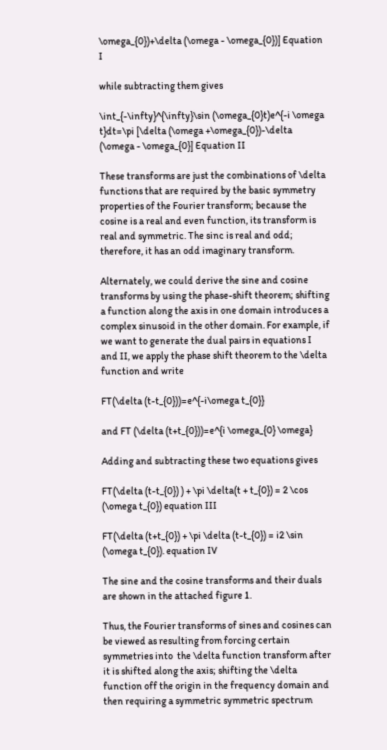\omega_{0})+\delta (\omega - \omega_{0})] Equation I

while subtracting them gives

\int_{-\infty}^{\infty}\sin (\omega_{0}t)e^{-i \omega t}dt=\pi [\delta (\omega +\omega_{0})-\delta (\omega - \omega_{0}] Equation II

These transforms are just the combinations of \delta functions that are required by the basic symmetry properties of the Fourier transform; because the cosine is a real and even function, its transform is real and symmetric. The sinc is real and odd; therefore, it has an odd imaginary transform.

Alternately, we could derive the sine and cosine transforms by using the phase-shift theorem; shifting a function along the axis in one domain introduces a complex sinusoid in the other domain. For example, if we want to generate the dual pairs in equations I and II, we apply the phase shift theorem to the \delta function and write

FT(\delta (t-t_{0}))=e^{-i\omega t_{0}}

and FT (\delta (t+t_{0}))=e^{i \omega_{0} \omega}

Adding and subtracting these two equations gives

FT(\delta (t-t_{0}) ) + \pi \delta(t + t_{0}) = 2 \cos (\omega t_{0}) equation III

FT(\delta (t+t_{0}) + \pi \delta (t-t_{0}) = i2 \sin (\omega t_{0}). equation IV

The sine and the cosine transforms and their duals are shown in the attached figure 1.

Thus, the Fourier transforms of sines and cosines can be viewed as resulting from forcing certain symmetries into  the \delta function transform after it is shifted along the axis; shifting the \delta function off the origin in the frequency domain and then requiring a symmetric symmetric spectrum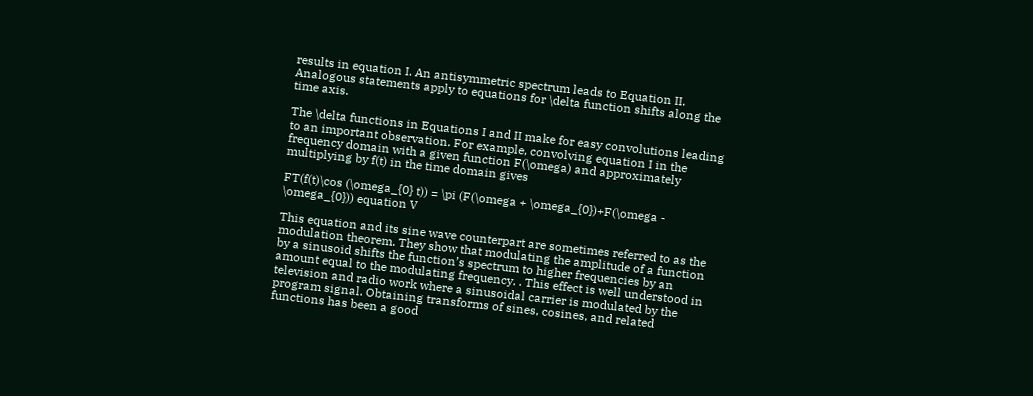results in equation I. An antisymmetric spectrum leads to Equation II. Analogous statements apply to equations for \delta function shifts along the time axis.

The \delta functions in Equations I and II make for easy convolutions leading to an important observation. For example, convolving equation I in the frequency domain with a given function F(\omega) and approximately multiplying by f(t) in the time domain gives

FT(f(t)\cos (\omega_{0} t)) = \pi (F(\omega + \omega_{0})+F(\omega - \omega_{0})) equation V

This equation and its sine wave counterpart are sometimes referred to as the modulation theorem. They show that modulating the amplitude of a function by a sinusoid shifts the function’s spectrum to higher frequencies by an amount equal to the modulating frequency. . This effect is well understood in television and radio work where a sinusoidal carrier is modulated by the program signal. Obtaining transforms of sines, cosines, and related functions has been a good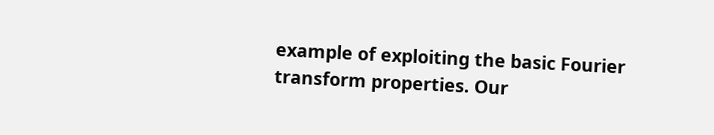example of exploiting the basic Fourier transform properties. Our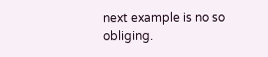next example is no so obliging.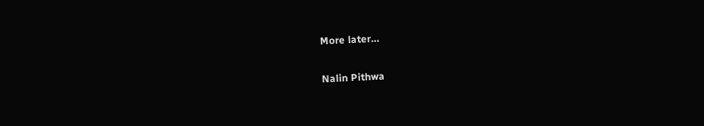More later…

Nalin Pithwa